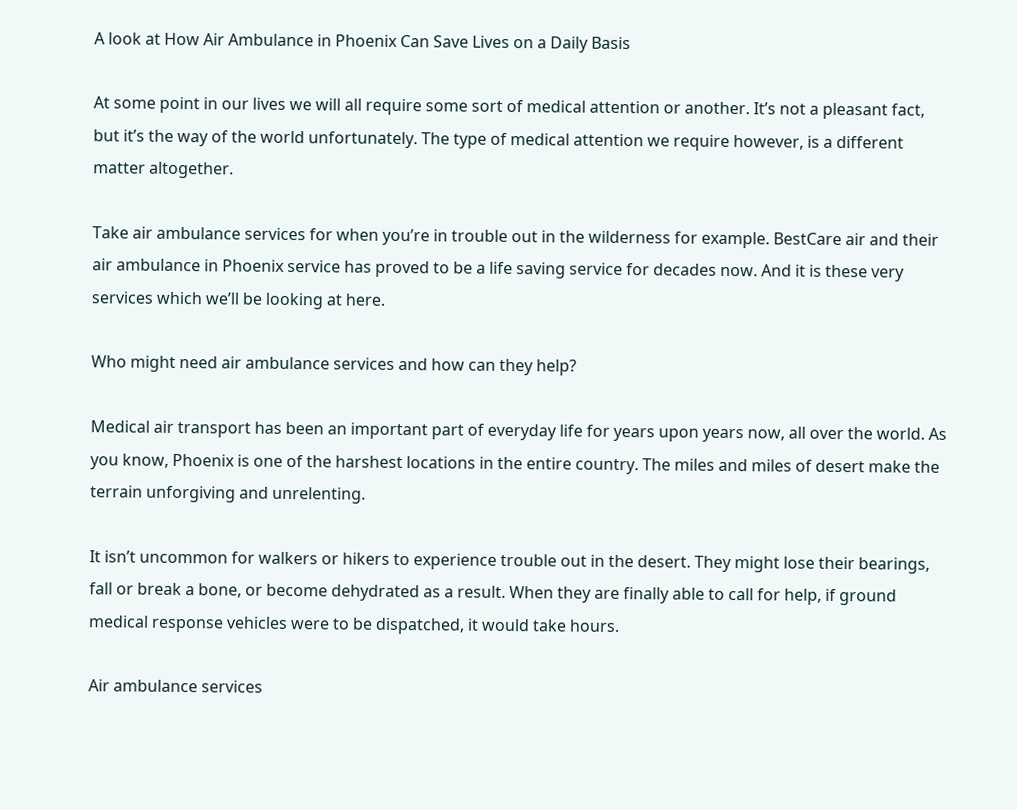A look at How Air Ambulance in Phoenix Can Save Lives on a Daily Basis

At some point in our lives we will all require some sort of medical attention or another. It’s not a pleasant fact, but it’s the way of the world unfortunately. The type of medical attention we require however, is a different matter altogether.

Take air ambulance services for when you’re in trouble out in the wilderness for example. BestCare air and their air ambulance in Phoenix service has proved to be a life saving service for decades now. And it is these very services which we’ll be looking at here.

Who might need air ambulance services and how can they help?

Medical air transport has been an important part of everyday life for years upon years now, all over the world. As you know, Phoenix is one of the harshest locations in the entire country. The miles and miles of desert make the terrain unforgiving and unrelenting.

It isn’t uncommon for walkers or hikers to experience trouble out in the desert. They might lose their bearings, fall or break a bone, or become dehydrated as a result. When they are finally able to call for help, if ground medical response vehicles were to be dispatched, it would take hours.

Air ambulance services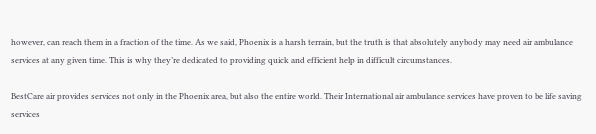however, can reach them in a fraction of the time. As we said, Phoenix is a harsh terrain, but the truth is that absolutely anybody may need air ambulance services at any given time. This is why they’re dedicated to providing quick and efficient help in difficult circumstances.

BestCare air provides services not only in the Phoenix area, but also the entire world. Their International air ambulance services have proven to be life saving services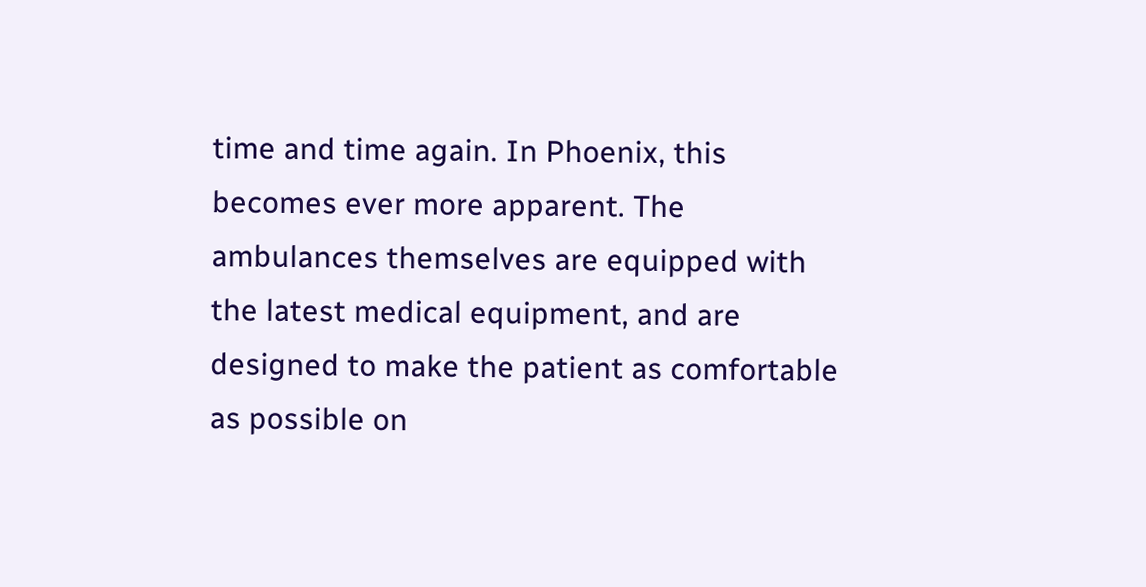time and time again. In Phoenix, this becomes ever more apparent. The ambulances themselves are equipped with the latest medical equipment, and are designed to make the patient as comfortable as possible on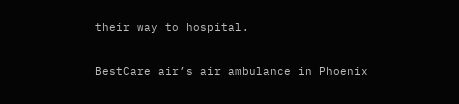their way to hospital.

BestCare air’s air ambulance in Phoenix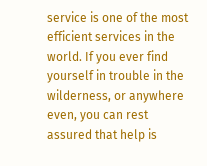service is one of the most efficient services in the world. If you ever find yourself in trouble in the wilderness, or anywhere even, you can rest assured that help is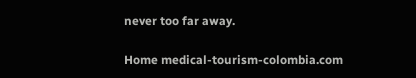never too far away.

Home medical-tourism-colombia.com